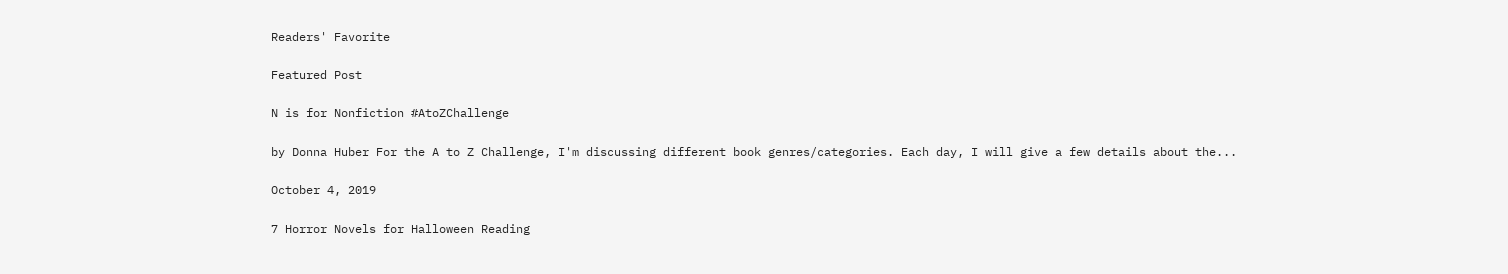Readers' Favorite

Featured Post

N is for Nonfiction #AtoZChallenge

by Donna Huber For the A to Z Challenge, I'm discussing different book genres/categories. Each day, I will give a few details about the...

October 4, 2019

7 Horror Novels for Halloween Reading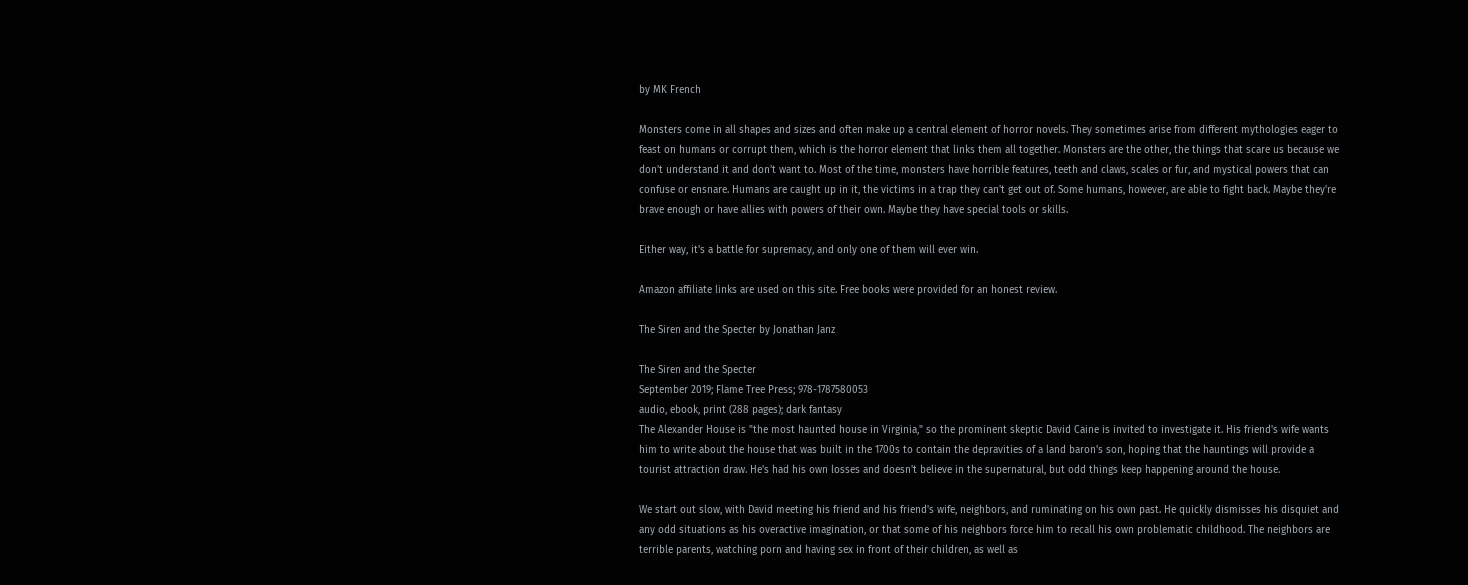by MK French

Monsters come in all shapes and sizes and often make up a central element of horror novels. They sometimes arise from different mythologies eager to feast on humans or corrupt them, which is the horror element that links them all together. Monsters are the other, the things that scare us because we don't understand it and don't want to. Most of the time, monsters have horrible features, teeth and claws, scales or fur, and mystical powers that can confuse or ensnare. Humans are caught up in it, the victims in a trap they can't get out of. Some humans, however, are able to fight back. Maybe they're brave enough or have allies with powers of their own. Maybe they have special tools or skills.

Either way, it's a battle for supremacy, and only one of them will ever win.

Amazon affiliate links are used on this site. Free books were provided for an honest review.

The Siren and the Specter by Jonathan Janz

The Siren and the Specter
September 2019; Flame Tree Press; 978-1787580053
audio, ebook, print (288 pages); dark fantasy
The Alexander House is "the most haunted house in Virginia," so the prominent skeptic David Caine is invited to investigate it. His friend's wife wants him to write about the house that was built in the 1700s to contain the depravities of a land baron's son, hoping that the hauntings will provide a tourist attraction draw. He's had his own losses and doesn't believe in the supernatural, but odd things keep happening around the house.

We start out slow, with David meeting his friend and his friend's wife, neighbors, and ruminating on his own past. He quickly dismisses his disquiet and any odd situations as his overactive imagination, or that some of his neighbors force him to recall his own problematic childhood. The neighbors are terrible parents, watching porn and having sex in front of their children, as well as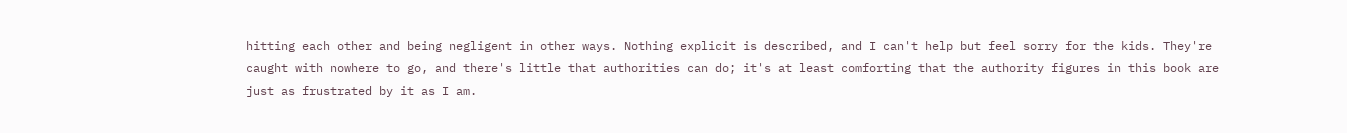hitting each other and being negligent in other ways. Nothing explicit is described, and I can't help but feel sorry for the kids. They're caught with nowhere to go, and there's little that authorities can do; it's at least comforting that the authority figures in this book are just as frustrated by it as I am.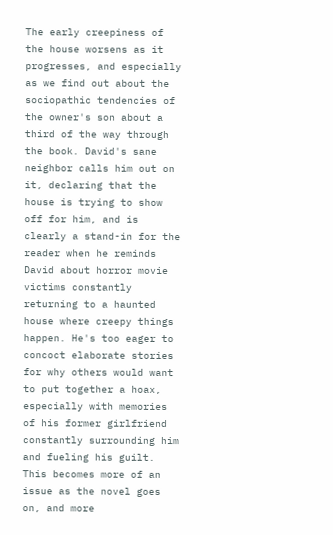The early creepiness of the house worsens as it progresses, and especially as we find out about the sociopathic tendencies of the owner's son about a third of the way through the book. David's sane neighbor calls him out on it, declaring that the house is trying to show off for him, and is clearly a stand-in for the reader when he reminds David about horror movie victims constantly returning to a haunted house where creepy things happen. He's too eager to concoct elaborate stories for why others would want to put together a hoax, especially with memories of his former girlfriend constantly surrounding him and fueling his guilt. This becomes more of an issue as the novel goes on, and more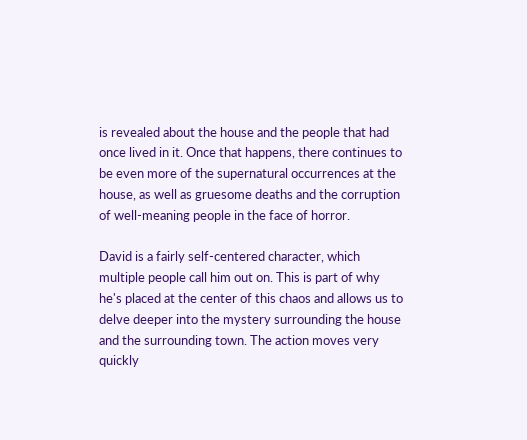is revealed about the house and the people that had once lived in it. Once that happens, there continues to be even more of the supernatural occurrences at the house, as well as gruesome deaths and the corruption of well-meaning people in the face of horror.

David is a fairly self-centered character, which multiple people call him out on. This is part of why he's placed at the center of this chaos and allows us to delve deeper into the mystery surrounding the house and the surrounding town. The action moves very quickly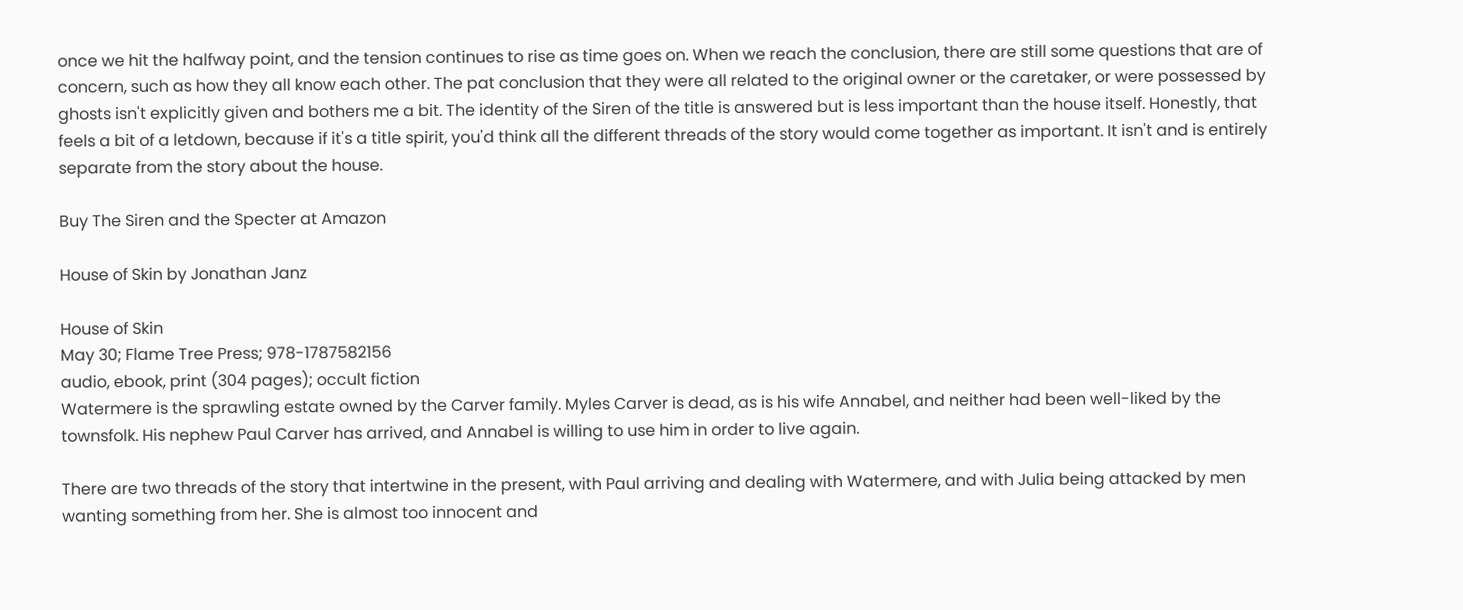once we hit the halfway point, and the tension continues to rise as time goes on. When we reach the conclusion, there are still some questions that are of concern, such as how they all know each other. The pat conclusion that they were all related to the original owner or the caretaker, or were possessed by ghosts isn't explicitly given and bothers me a bit. The identity of the Siren of the title is answered but is less important than the house itself. Honestly, that feels a bit of a letdown, because if it's a title spirit, you'd think all the different threads of the story would come together as important. It isn't and is entirely separate from the story about the house.

Buy The Siren and the Specter at Amazon

House of Skin by Jonathan Janz

House of Skin
May 30; Flame Tree Press; 978-1787582156
audio, ebook, print (304 pages); occult fiction
Watermere is the sprawling estate owned by the Carver family. Myles Carver is dead, as is his wife Annabel, and neither had been well-liked by the townsfolk. His nephew Paul Carver has arrived, and Annabel is willing to use him in order to live again.

There are two threads of the story that intertwine in the present, with Paul arriving and dealing with Watermere, and with Julia being attacked by men wanting something from her. She is almost too innocent and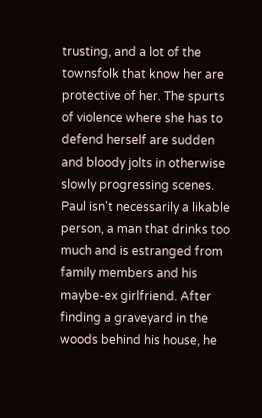trusting, and a lot of the townsfolk that know her are protective of her. The spurts of violence where she has to defend herself are sudden and bloody jolts in otherwise slowly progressing scenes. Paul isn't necessarily a likable person, a man that drinks too much and is estranged from family members and his maybe-ex girlfriend. After finding a graveyard in the woods behind his house, he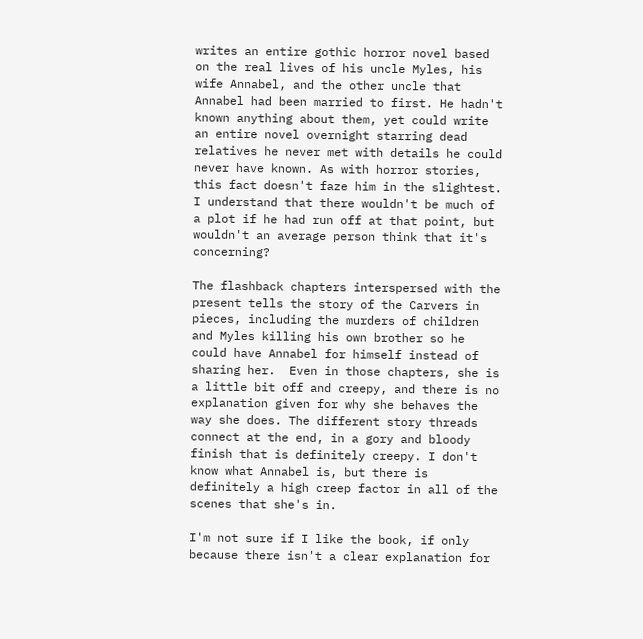writes an entire gothic horror novel based on the real lives of his uncle Myles, his wife Annabel, and the other uncle that Annabel had been married to first. He hadn't known anything about them, yet could write an entire novel overnight starring dead relatives he never met with details he could never have known. As with horror stories, this fact doesn't faze him in the slightest. I understand that there wouldn't be much of a plot if he had run off at that point, but wouldn't an average person think that it's concerning?

The flashback chapters interspersed with the present tells the story of the Carvers in pieces, including the murders of children and Myles killing his own brother so he could have Annabel for himself instead of sharing her.  Even in those chapters, she is a little bit off and creepy, and there is no explanation given for why she behaves the way she does. The different story threads connect at the end, in a gory and bloody finish that is definitely creepy. I don't know what Annabel is, but there is definitely a high creep factor in all of the scenes that she's in.

I'm not sure if I like the book, if only because there isn't a clear explanation for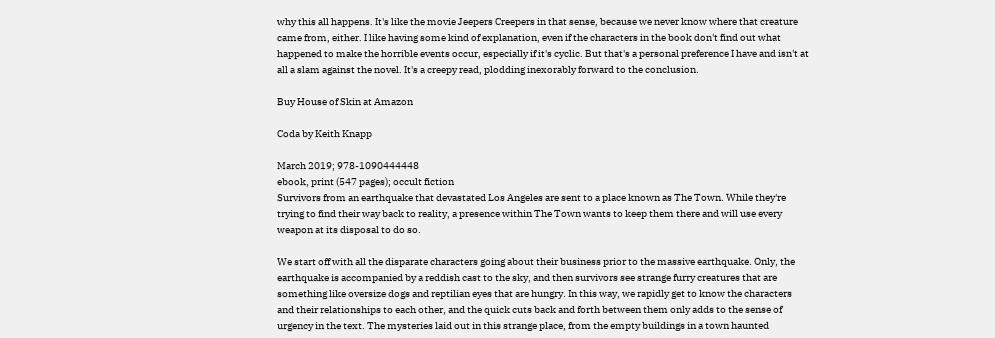why this all happens. It's like the movie Jeepers Creepers in that sense, because we never know where that creature came from, either. I like having some kind of explanation, even if the characters in the book don't find out what happened to make the horrible events occur, especially if it's cyclic. But that's a personal preference I have and isn't at all a slam against the novel. It's a creepy read, plodding inexorably forward to the conclusion.

Buy House of Skin at Amazon

Coda by Keith Knapp

March 2019; 978-1090444448
ebook, print (547 pages); occult fiction
Survivors from an earthquake that devastated Los Angeles are sent to a place known as The Town. While they're trying to find their way back to reality, a presence within The Town wants to keep them there and will use every weapon at its disposal to do so.

We start off with all the disparate characters going about their business prior to the massive earthquake. Only, the earthquake is accompanied by a reddish cast to the sky, and then survivors see strange furry creatures that are something like oversize dogs and reptilian eyes that are hungry. In this way, we rapidly get to know the characters and their relationships to each other, and the quick cuts back and forth between them only adds to the sense of urgency in the text. The mysteries laid out in this strange place, from the empty buildings in a town haunted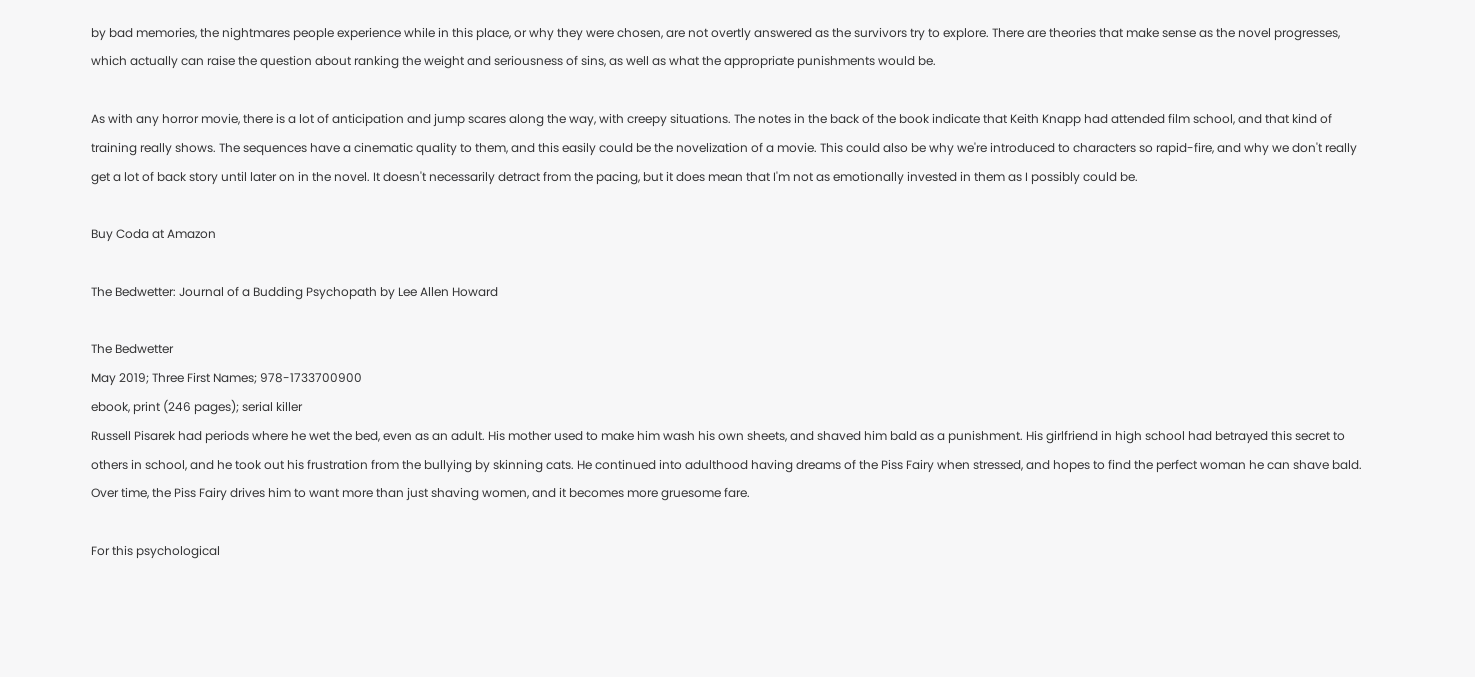by bad memories, the nightmares people experience while in this place, or why they were chosen, are not overtly answered as the survivors try to explore. There are theories that make sense as the novel progresses, which actually can raise the question about ranking the weight and seriousness of sins, as well as what the appropriate punishments would be.

As with any horror movie, there is a lot of anticipation and jump scares along the way, with creepy situations. The notes in the back of the book indicate that Keith Knapp had attended film school, and that kind of training really shows. The sequences have a cinematic quality to them, and this easily could be the novelization of a movie. This could also be why we're introduced to characters so rapid-fire, and why we don't really get a lot of back story until later on in the novel. It doesn't necessarily detract from the pacing, but it does mean that I'm not as emotionally invested in them as I possibly could be.

Buy Coda at Amazon

The Bedwetter: Journal of a Budding Psychopath by Lee Allen Howard

The Bedwetter
May 2019; Three First Names; 978-1733700900
ebook, print (246 pages); serial killer
Russell Pisarek had periods where he wet the bed, even as an adult. His mother used to make him wash his own sheets, and shaved him bald as a punishment. His girlfriend in high school had betrayed this secret to others in school, and he took out his frustration from the bullying by skinning cats. He continued into adulthood having dreams of the Piss Fairy when stressed, and hopes to find the perfect woman he can shave bald. Over time, the Piss Fairy drives him to want more than just shaving women, and it becomes more gruesome fare.

For this psychological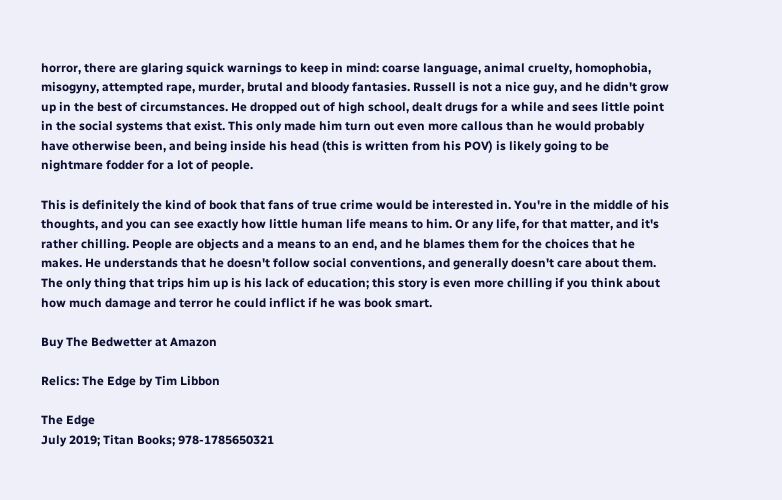horror, there are glaring squick warnings to keep in mind: coarse language, animal cruelty, homophobia, misogyny, attempted rape, murder, brutal and bloody fantasies. Russell is not a nice guy, and he didn't grow up in the best of circumstances. He dropped out of high school, dealt drugs for a while and sees little point in the social systems that exist. This only made him turn out even more callous than he would probably have otherwise been, and being inside his head (this is written from his POV) is likely going to be nightmare fodder for a lot of people.

This is definitely the kind of book that fans of true crime would be interested in. You're in the middle of his thoughts, and you can see exactly how little human life means to him. Or any life, for that matter, and it's rather chilling. People are objects and a means to an end, and he blames them for the choices that he makes. He understands that he doesn't follow social conventions, and generally doesn't care about them. The only thing that trips him up is his lack of education; this story is even more chilling if you think about how much damage and terror he could inflict if he was book smart.

Buy The Bedwetter at Amazon

Relics: The Edge by Tim Libbon

The Edge
July 2019; Titan Books; 978-1785650321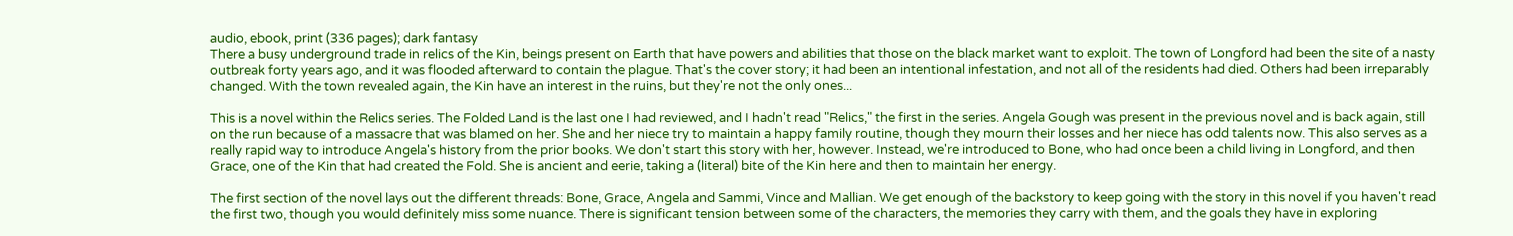audio, ebook, print (336 pages); dark fantasy
There a busy underground trade in relics of the Kin, beings present on Earth that have powers and abilities that those on the black market want to exploit. The town of Longford had been the site of a nasty outbreak forty years ago, and it was flooded afterward to contain the plague. That's the cover story; it had been an intentional infestation, and not all of the residents had died. Others had been irreparably changed. With the town revealed again, the Kin have an interest in the ruins, but they're not the only ones...

This is a novel within the Relics series. The Folded Land is the last one I had reviewed, and I hadn't read "Relics," the first in the series. Angela Gough was present in the previous novel and is back again, still on the run because of a massacre that was blamed on her. She and her niece try to maintain a happy family routine, though they mourn their losses and her niece has odd talents now. This also serves as a really rapid way to introduce Angela's history from the prior books. We don't start this story with her, however. Instead, we're introduced to Bone, who had once been a child living in Longford, and then Grace, one of the Kin that had created the Fold. She is ancient and eerie, taking a (literal) bite of the Kin here and then to maintain her energy.

The first section of the novel lays out the different threads: Bone, Grace, Angela and Sammi, Vince and Mallian. We get enough of the backstory to keep going with the story in this novel if you haven't read the first two, though you would definitely miss some nuance. There is significant tension between some of the characters, the memories they carry with them, and the goals they have in exploring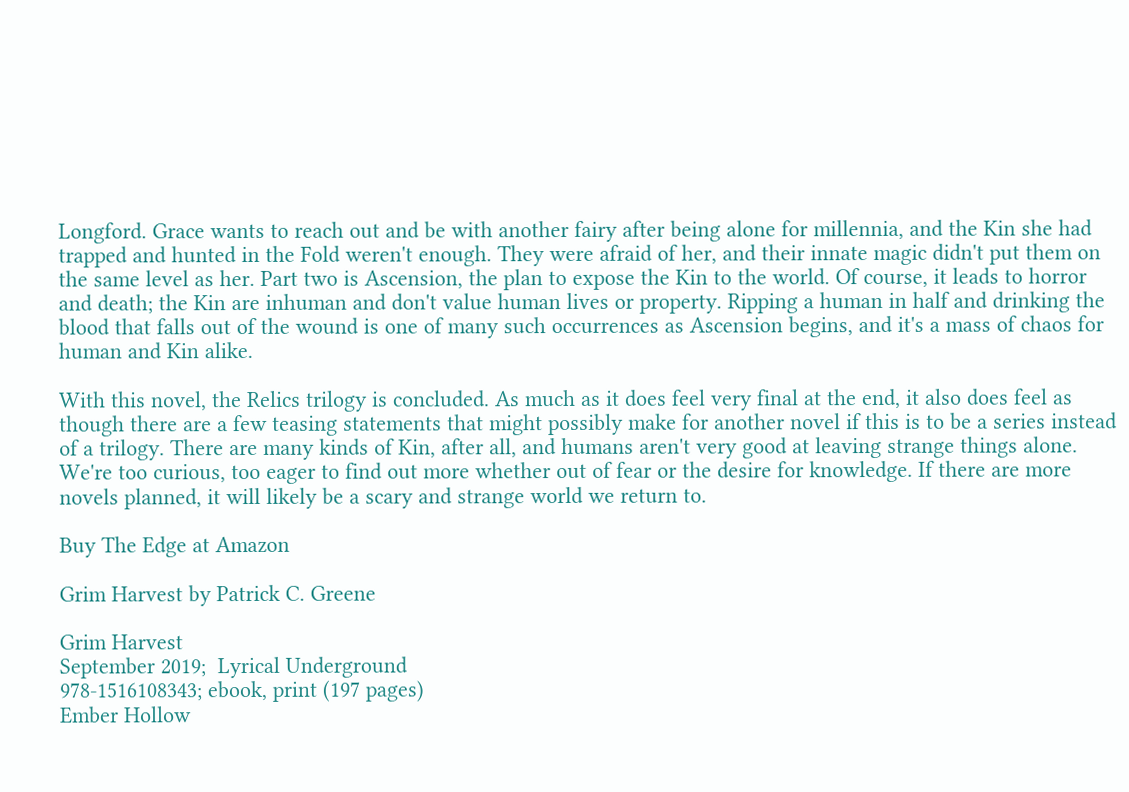Longford. Grace wants to reach out and be with another fairy after being alone for millennia, and the Kin she had trapped and hunted in the Fold weren't enough. They were afraid of her, and their innate magic didn't put them on the same level as her. Part two is Ascension, the plan to expose the Kin to the world. Of course, it leads to horror and death; the Kin are inhuman and don't value human lives or property. Ripping a human in half and drinking the blood that falls out of the wound is one of many such occurrences as Ascension begins, and it's a mass of chaos for human and Kin alike.

With this novel, the Relics trilogy is concluded. As much as it does feel very final at the end, it also does feel as though there are a few teasing statements that might possibly make for another novel if this is to be a series instead of a trilogy. There are many kinds of Kin, after all, and humans aren't very good at leaving strange things alone. We're too curious, too eager to find out more whether out of fear or the desire for knowledge. If there are more novels planned, it will likely be a scary and strange world we return to.

Buy The Edge at Amazon

Grim Harvest by Patrick C. Greene

Grim Harvest
September 2019;  Lyrical Underground
978-1516108343; ebook, print (197 pages)
Ember Hollow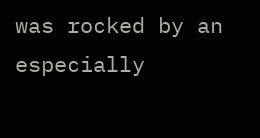was rocked by an especially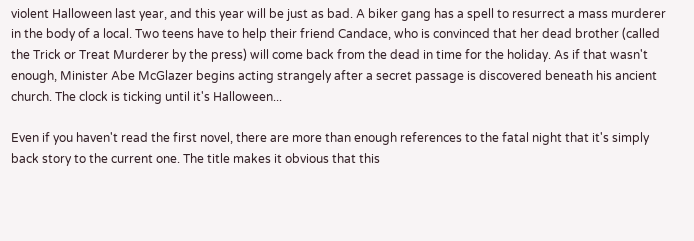violent Halloween last year, and this year will be just as bad. A biker gang has a spell to resurrect a mass murderer in the body of a local. Two teens have to help their friend Candace, who is convinced that her dead brother (called the Trick or Treat Murderer by the press) will come back from the dead in time for the holiday. As if that wasn't enough, Minister Abe McGlazer begins acting strangely after a secret passage is discovered beneath his ancient church. The clock is ticking until it's Halloween...

Even if you haven't read the first novel, there are more than enough references to the fatal night that it's simply back story to the current one. The title makes it obvious that this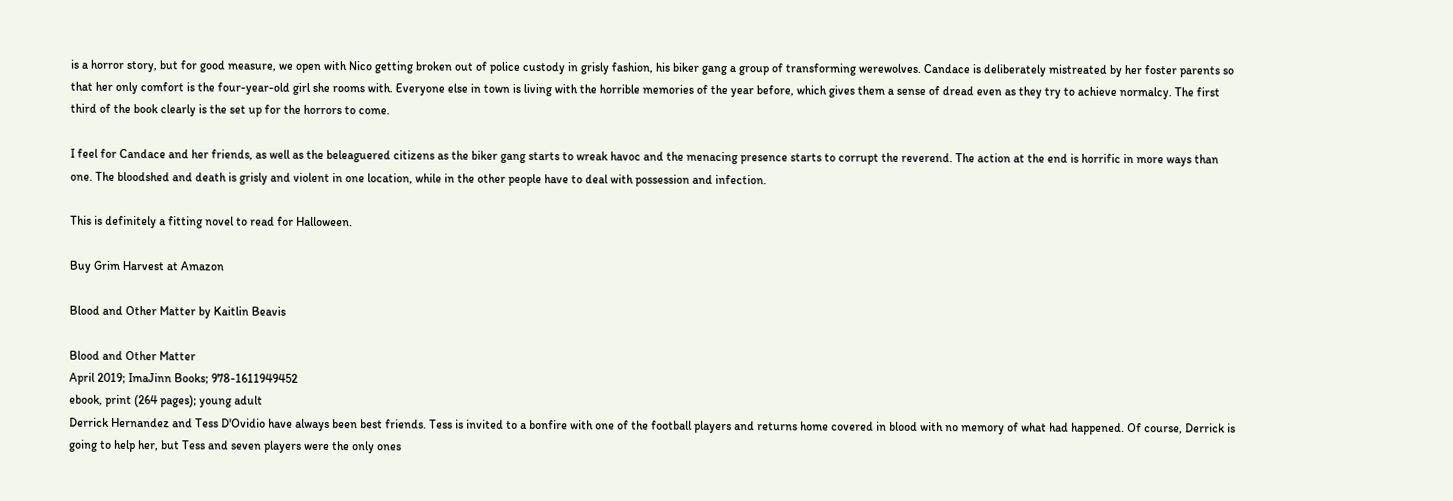is a horror story, but for good measure, we open with Nico getting broken out of police custody in grisly fashion, his biker gang a group of transforming werewolves. Candace is deliberately mistreated by her foster parents so that her only comfort is the four-year-old girl she rooms with. Everyone else in town is living with the horrible memories of the year before, which gives them a sense of dread even as they try to achieve normalcy. The first third of the book clearly is the set up for the horrors to come.

I feel for Candace and her friends, as well as the beleaguered citizens as the biker gang starts to wreak havoc and the menacing presence starts to corrupt the reverend. The action at the end is horrific in more ways than one. The bloodshed and death is grisly and violent in one location, while in the other people have to deal with possession and infection.

This is definitely a fitting novel to read for Halloween.

Buy Grim Harvest at Amazon

Blood and Other Matter by Kaitlin Beavis

Blood and Other Matter
April 2019; ImaJinn Books; 978-1611949452
ebook, print (264 pages); young adult
Derrick Hernandez and Tess D'Ovidio have always been best friends. Tess is invited to a bonfire with one of the football players and returns home covered in blood with no memory of what had happened. Of course, Derrick is going to help her, but Tess and seven players were the only ones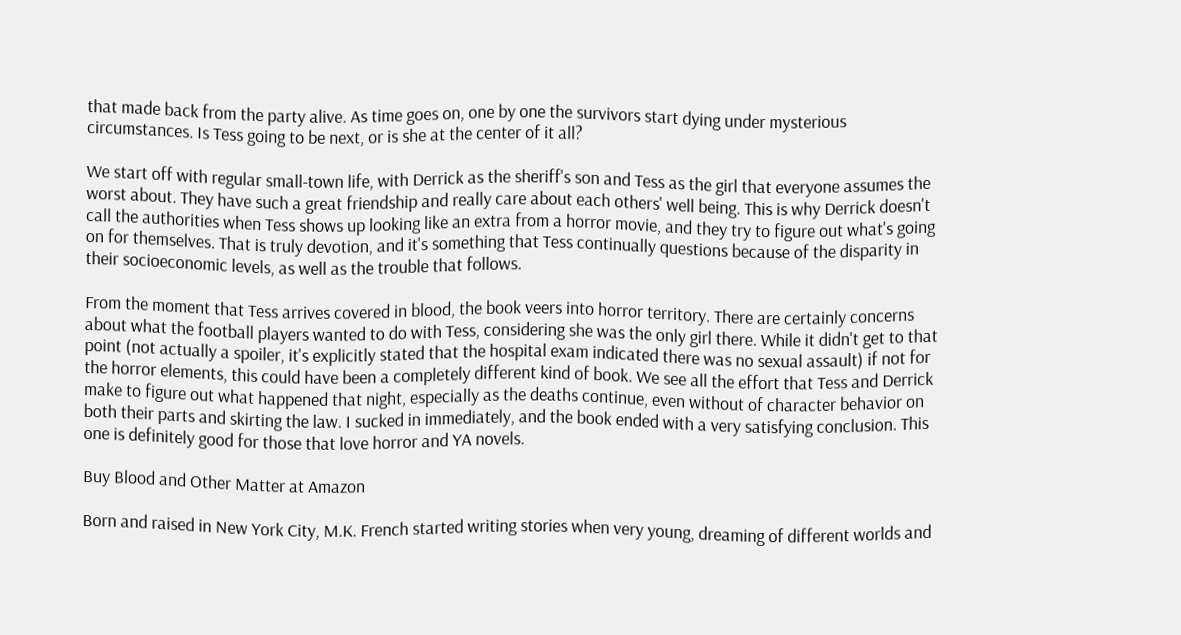that made back from the party alive. As time goes on, one by one the survivors start dying under mysterious circumstances. Is Tess going to be next, or is she at the center of it all?

We start off with regular small-town life, with Derrick as the sheriff's son and Tess as the girl that everyone assumes the worst about. They have such a great friendship and really care about each others' well being. This is why Derrick doesn't call the authorities when Tess shows up looking like an extra from a horror movie, and they try to figure out what's going on for themselves. That is truly devotion, and it's something that Tess continually questions because of the disparity in their socioeconomic levels, as well as the trouble that follows.

From the moment that Tess arrives covered in blood, the book veers into horror territory. There are certainly concerns about what the football players wanted to do with Tess, considering she was the only girl there. While it didn't get to that point (not actually a spoiler, it's explicitly stated that the hospital exam indicated there was no sexual assault) if not for the horror elements, this could have been a completely different kind of book. We see all the effort that Tess and Derrick make to figure out what happened that night, especially as the deaths continue, even without of character behavior on both their parts and skirting the law. I sucked in immediately, and the book ended with a very satisfying conclusion. This one is definitely good for those that love horror and YA novels.

Buy Blood and Other Matter at Amazon

Born and raised in New York City, M.K. French started writing stories when very young, dreaming of different worlds and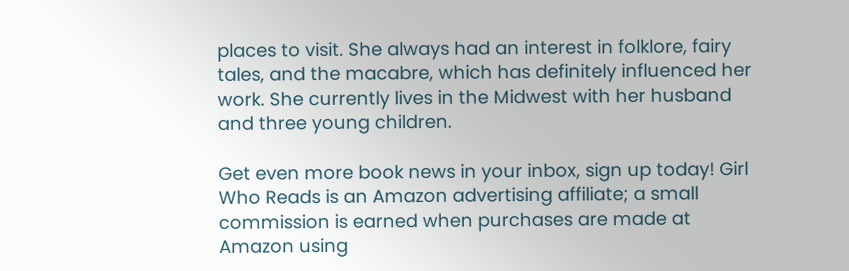places to visit. She always had an interest in folklore, fairy tales, and the macabre, which has definitely influenced her work. She currently lives in the Midwest with her husband and three young children.

Get even more book news in your inbox, sign up today! Girl Who Reads is an Amazon advertising affiliate; a small commission is earned when purchases are made at Amazon using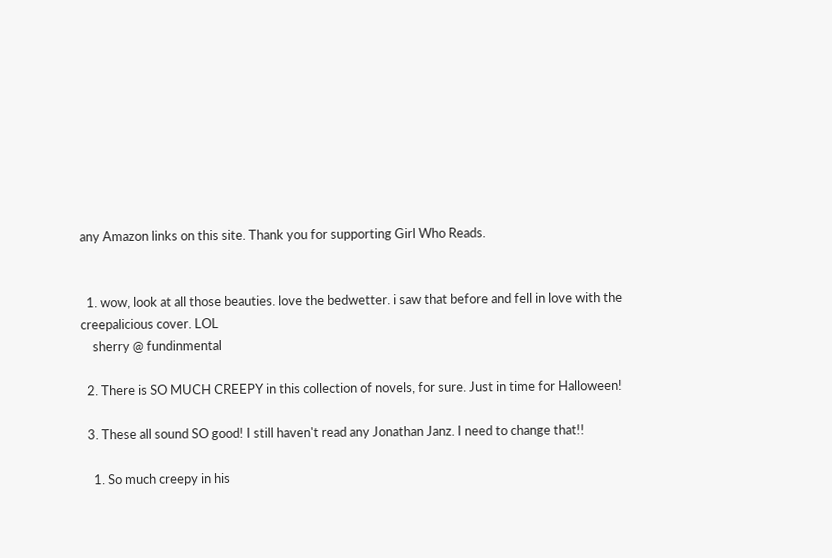any Amazon links on this site. Thank you for supporting Girl Who Reads.


  1. wow, look at all those beauties. love the bedwetter. i saw that before and fell in love with the creepalicious cover. LOL
    sherry @ fundinmental

  2. There is SO MUCH CREEPY in this collection of novels, for sure. Just in time for Halloween!

  3. These all sound SO good! I still haven't read any Jonathan Janz. I need to change that!!

    1. So much creepy in his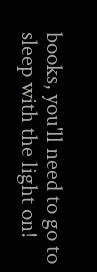books, you'll need to go to sleep with the light on!